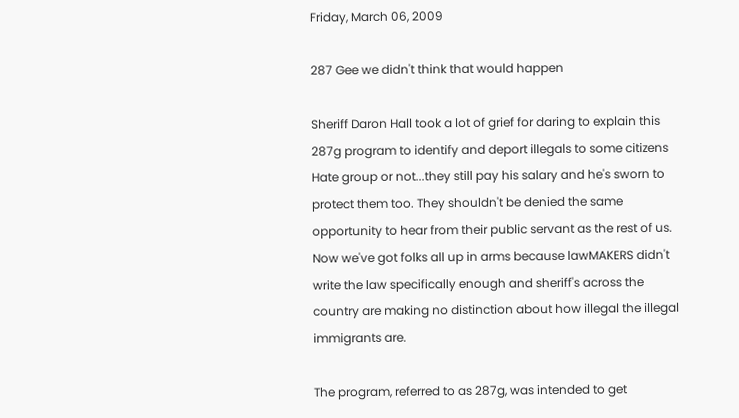Friday, March 06, 2009

287 Gee we didn't think that would happen

Sheriff Daron Hall took a lot of grief for daring to explain this 287g program to identify and deport illegals to some citizens Hate group or not...they still pay his salary and he's sworn to protect them too. They shouldn't be denied the same opportunity to hear from their public servant as the rest of us. Now we've got folks all up in arms because lawMAKERS didn't write the law specifically enough and sheriff's across the country are making no distinction about how illegal the illegal immigrants are.

The program, referred to as 287g, was intended to get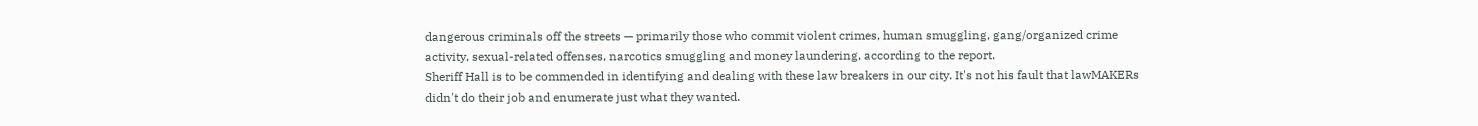dangerous criminals off the streets — primarily those who commit violent crimes, human smuggling, gang/organized crime activity, sexual-related offenses, narcotics smuggling and money laundering, according to the report.
Sheriff Hall is to be commended in identifying and dealing with these law breakers in our city. It's not his fault that lawMAKERs didn't do their job and enumerate just what they wanted.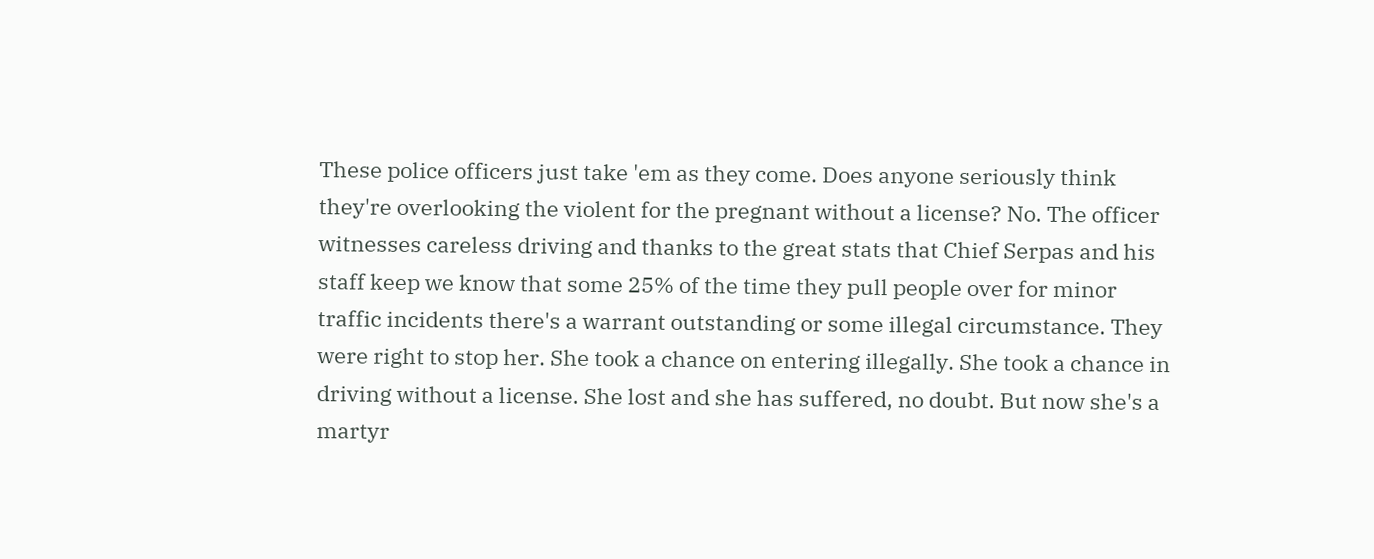These police officers just take 'em as they come. Does anyone seriously think they're overlooking the violent for the pregnant without a license? No. The officer witnesses careless driving and thanks to the great stats that Chief Serpas and his staff keep we know that some 25% of the time they pull people over for minor traffic incidents there's a warrant outstanding or some illegal circumstance. They were right to stop her. She took a chance on entering illegally. She took a chance in driving without a license. She lost and she has suffered, no doubt. But now she's a martyr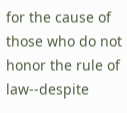for the cause of those who do not honor the rule of law--despite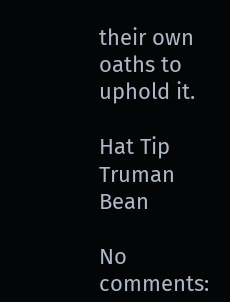their own oaths to uphold it.

Hat Tip Truman Bean

No comments: